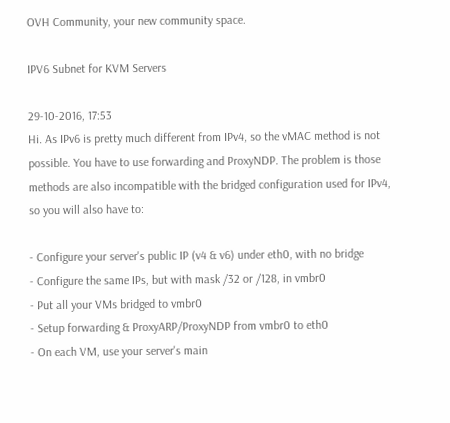OVH Community, your new community space.

IPV6 Subnet for KVM Servers

29-10-2016, 17:53
Hi. As IPv6 is pretty much different from IPv4, so the vMAC method is not possible. You have to use forwarding and ProxyNDP. The problem is those methods are also incompatible with the bridged configuration used for IPv4, so you will also have to:

- Configure your server's public IP (v4 & v6) under eth0, with no bridge
- Configure the same IPs, but with mask /32 or /128, in vmbr0
- Put all your VMs bridged to vmbr0
- Setup forwarding & ProxyARP/ProxyNDP from vmbr0 to eth0
- On each VM, use your server's main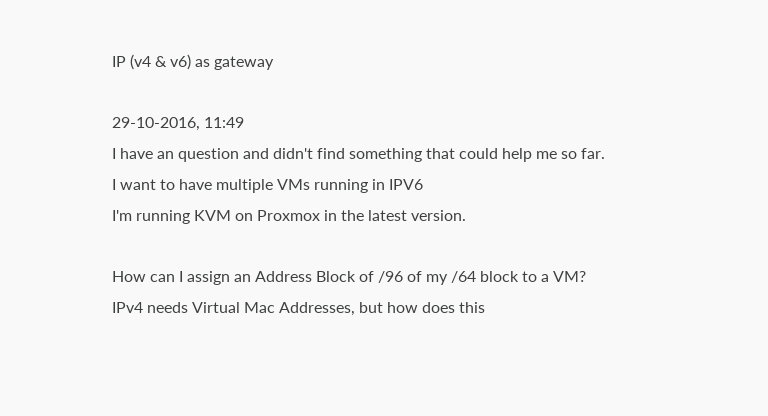IP (v4 & v6) as gateway

29-10-2016, 11:49
I have an question and didn't find something that could help me so far.
I want to have multiple VMs running in IPV6
I'm running KVM on Proxmox in the latest version.

How can I assign an Address Block of /96 of my /64 block to a VM?
IPv4 needs Virtual Mac Addresses, but how does this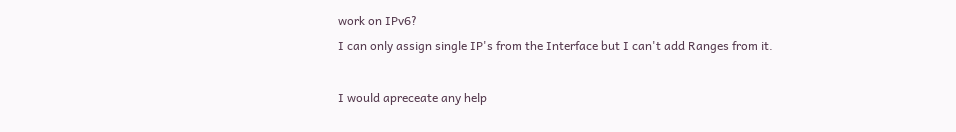work on IPv6?
I can only assign single IP's from the Interface but I can't add Ranges from it.

I would apreceate any help